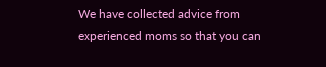We have collected advice from experienced moms so that you can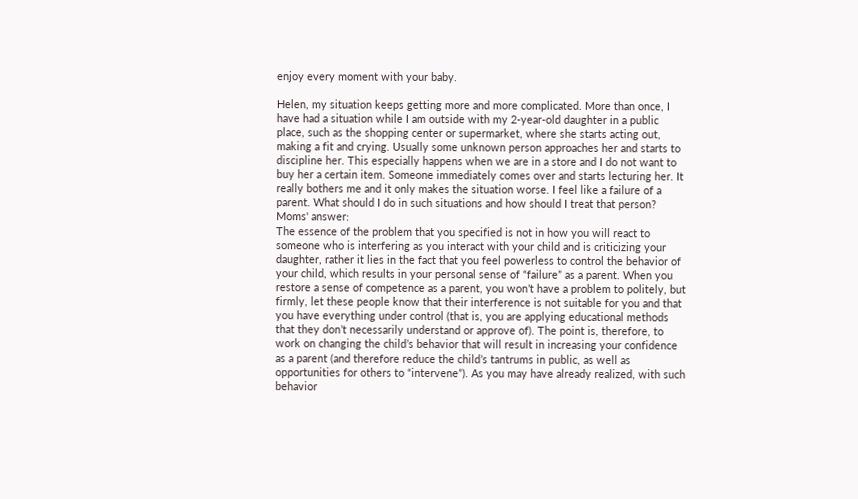enjoy every moment with your baby.

Helen, my situation keeps getting more and more complicated. More than once, I have had a situation while I am outside with my 2-year-old daughter in a public place, such as the shopping center or supermarket, where she starts acting out, making a fit and crying. Usually some unknown person approaches her and starts to discipline her. This especially happens when we are in a store and I do not want to buy her a certain item. Someone immediately comes over and starts lecturing her. It really bothers me and it only makes the situation worse. I feel like a failure of a parent. What should I do in such situations and how should I treat that person?
Moms' answer:
The essence of the problem that you specified is not in how you will react to someone who is interfering as you interact with your child and is criticizing your daughter, rather it lies in the fact that you feel powerless to control the behavior of your child, which results in your personal sense of “failure” as a parent. When you restore a sense of competence as a parent, you won’t have a problem to politely, but firmly, let these people know that their interference is not suitable for you and that you have everything under control (that is, you are applying educational methods that they don’t necessarily understand or approve of). The point is, therefore, to work on changing the child’s behavior that will result in increasing your confidence as a parent (and therefore reduce the child’s tantrums in public, as well as opportunities for others to “intervene”). As you may have already realized, with such behavior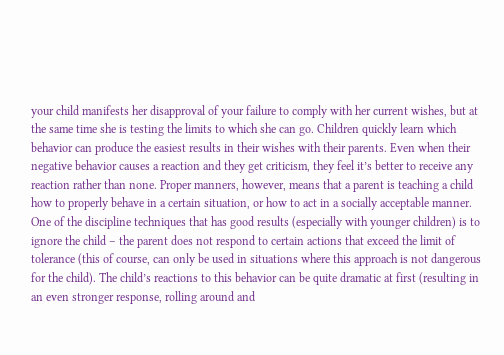your child manifests her disapproval of your failure to comply with her current wishes, but at the same time she is testing the limits to which she can go. Children quickly learn which behavior can produce the easiest results in their wishes with their parents. Even when their negative behavior causes a reaction and they get criticism, they feel it’s better to receive any reaction rather than none. Proper manners, however, means that a parent is teaching a child how to properly behave in a certain situation, or how to act in a socially acceptable manner. One of the discipline techniques that has good results (especially with younger children) is to ignore the child – the parent does not respond to certain actions that exceed the limit of tolerance (this of course, can only be used in situations where this approach is not dangerous for the child). The child’s reactions to this behavior can be quite dramatic at first (resulting in an even stronger response, rolling around and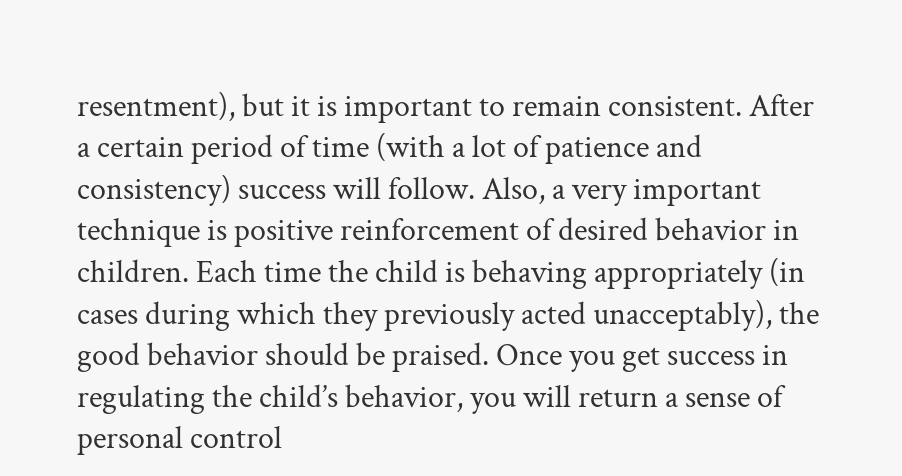resentment), but it is important to remain consistent. After a certain period of time (with a lot of patience and consistency) success will follow. Also, a very important technique is positive reinforcement of desired behavior in children. Each time the child is behaving appropriately (in cases during which they previously acted unacceptably), the good behavior should be praised. Once you get success in regulating the child’s behavior, you will return a sense of personal control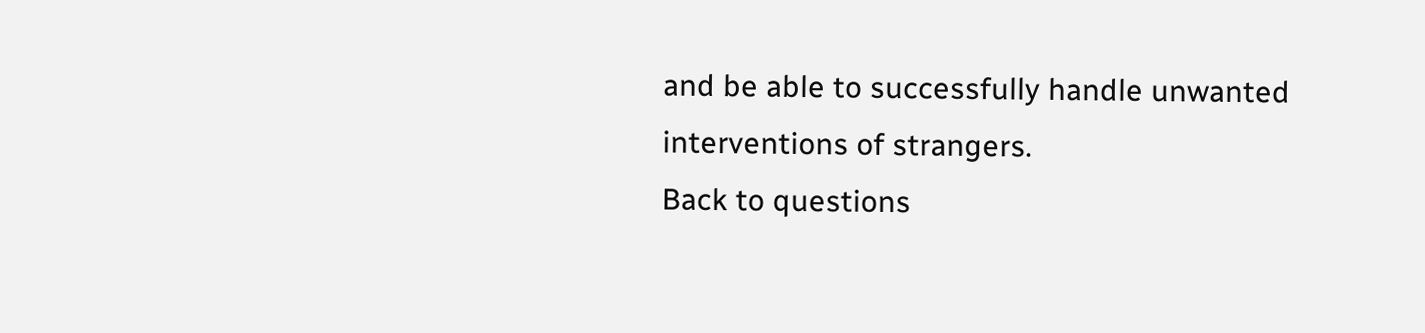and be able to successfully handle unwanted interventions of strangers.
Back to questions